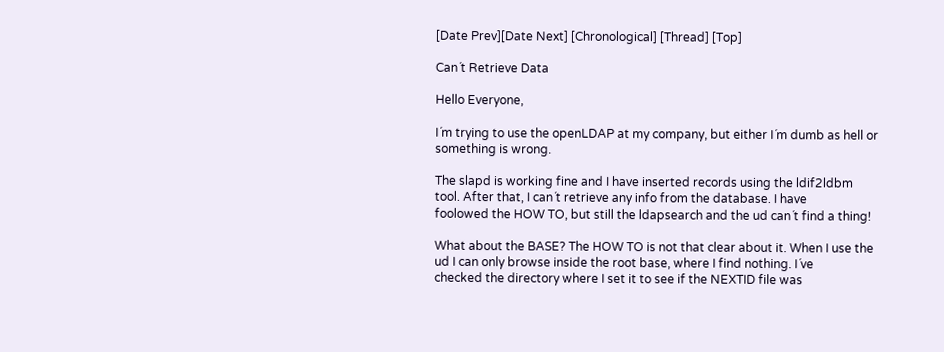[Date Prev][Date Next] [Chronological] [Thread] [Top]

Can´t Retrieve Data

Hello Everyone,

I´m trying to use the openLDAP at my company, but either I´m dumb as hell or
something is wrong.

The slapd is working fine and I have inserted records using the ldif2ldbm
tool. After that, I can´t retrieve any info from the database. I have
foolowed the HOW TO, but still the ldapsearch and the ud can´t find a thing!

What about the BASE? The HOW TO is not that clear about it. When I use the
ud I can only browse inside the root base, where I find nothing. I´ve
checked the directory where I set it to see if the NEXTID file was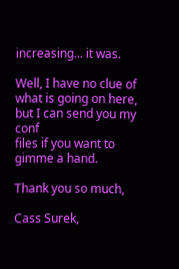increasing... it was.

Well, I have no clue of what is going on here, but I can send you my conf
files if you want to gimme a hand.

Thank you so much,

Cass Surek,